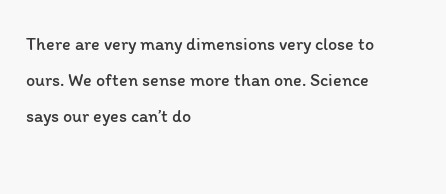There are very many dimensions very close to ours. We often sense more than one. Science says our eyes can’t do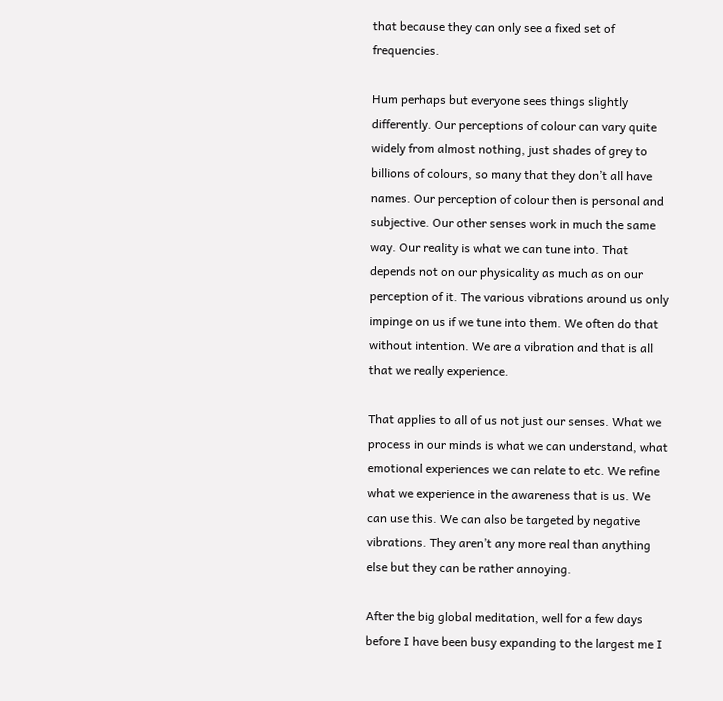that because they can only see a fixed set of frequencies.

Hum perhaps but everyone sees things slightly differently. Our perceptions of colour can vary quite widely from almost nothing, just shades of grey to billions of colours, so many that they don’t all have names. Our perception of colour then is personal and subjective. Our other senses work in much the same way. Our reality is what we can tune into. That depends not on our physicality as much as on our perception of it. The various vibrations around us only impinge on us if we tune into them. We often do that without intention. We are a vibration and that is all that we really experience.

That applies to all of us not just our senses. What we process in our minds is what we can understand, what emotional experiences we can relate to etc. We refine what we experience in the awareness that is us. We can use this. We can also be targeted by negative vibrations. They aren’t any more real than anything else but they can be rather annoying.

After the big global meditation, well for a few days before I have been busy expanding to the largest me I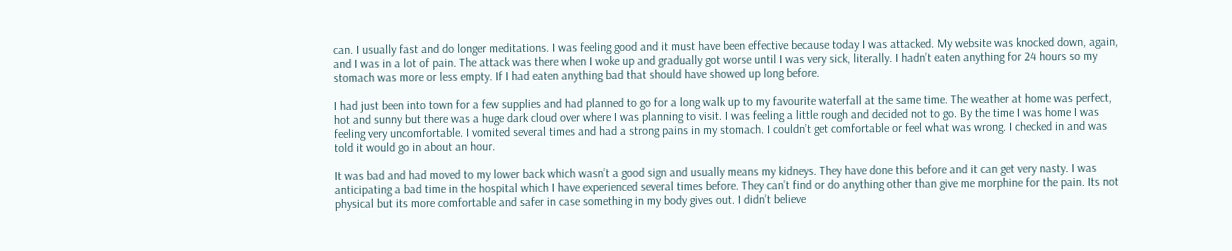can. I usually fast and do longer meditations. I was feeling good and it must have been effective because today I was attacked. My website was knocked down, again, and I was in a lot of pain. The attack was there when I woke up and gradually got worse until I was very sick, literally. I hadn’t eaten anything for 24 hours so my stomach was more or less empty. If I had eaten anything bad that should have showed up long before.

I had just been into town for a few supplies and had planned to go for a long walk up to my favourite waterfall at the same time. The weather at home was perfect, hot and sunny but there was a huge dark cloud over where I was planning to visit. I was feeling a little rough and decided not to go. By the time I was home I was feeling very uncomfortable. I vomited several times and had a strong pains in my stomach. I couldn’t get comfortable or feel what was wrong. I checked in and was told it would go in about an hour.

It was bad and had moved to my lower back which wasn’t a good sign and usually means my kidneys. They have done this before and it can get very nasty. I was anticipating a bad time in the hospital which I have experienced several times before. They can’t find or do anything other than give me morphine for the pain. Its not physical but its more comfortable and safer in case something in my body gives out. I didn’t believe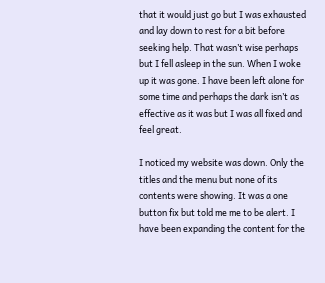that it would just go but I was exhausted and lay down to rest for a bit before seeking help. That wasn’t wise perhaps but I fell asleep in the sun. When I woke up it was gone. I have been left alone for some time and perhaps the dark isn’t as effective as it was but I was all fixed and feel great.

I noticed my website was down. Only the titles and the menu but none of its contents were showing. It was a one button fix but told me me to be alert. I have been expanding the content for the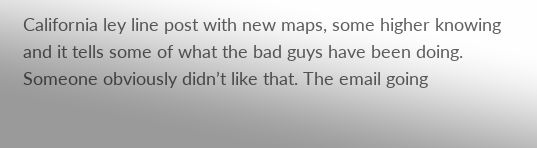California ley line post with new maps, some higher knowing and it tells some of what the bad guys have been doing. Someone obviously didn’t like that. The email going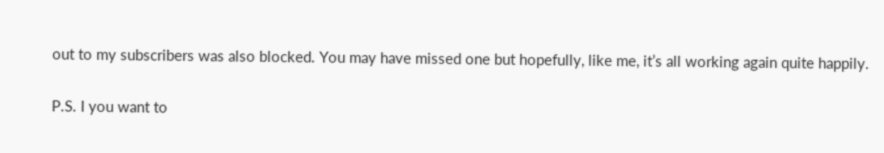out to my subscribers was also blocked. You may have missed one but hopefully, like me, it’s all working again quite happily.

P.S. I you want to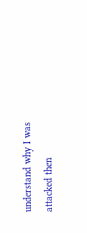understand why I was attacked then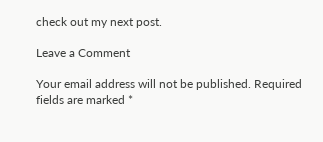check out my next post.

Leave a Comment

Your email address will not be published. Required fields are marked *